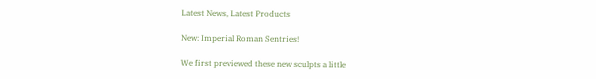Latest News, Latest Products

New: Imperial Roman Sentries!

We first previewed these new sculpts a little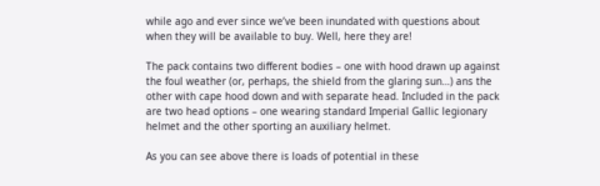while ago and ever since we’ve been inundated with questions about when they will be available to buy. Well, here they are!

The pack contains two different bodies – one with hood drawn up against the foul weather (or, perhaps, the shield from the glaring sun…) ans the other with cape hood down and with separate head. Included in the pack are two head options – one wearing standard Imperial Gallic legionary helmet and the other sporting an auxiliary helmet.

As you can see above there is loads of potential in these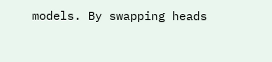models. By swapping heads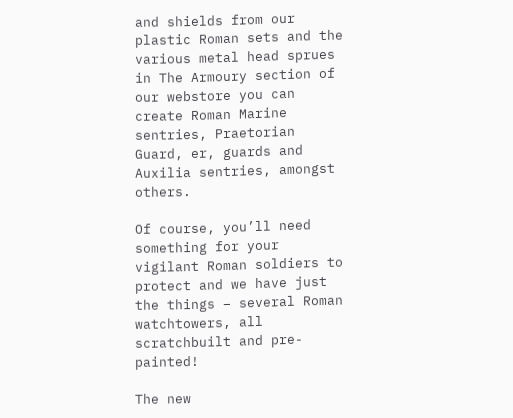and shields from our plastic Roman sets and the various metal head sprues in The Armoury section of our webstore you can create Roman Marine sentries, Praetorian Guard, er, guards and Auxilia sentries, amongst others.

Of course, you’ll need something for your vigilant Roman soldiers to protect and we have just the things – several Roman watchtowers, all scratchbuilt and pre-painted!

The new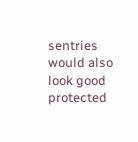sentries would also look good protected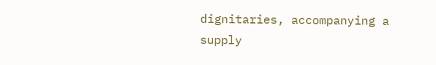dignitaries, accompanying a supply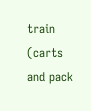train (carts and pack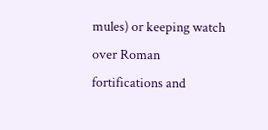mules) or keeping watch over Roman fortifications and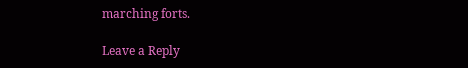marching forts.

Leave a Reply